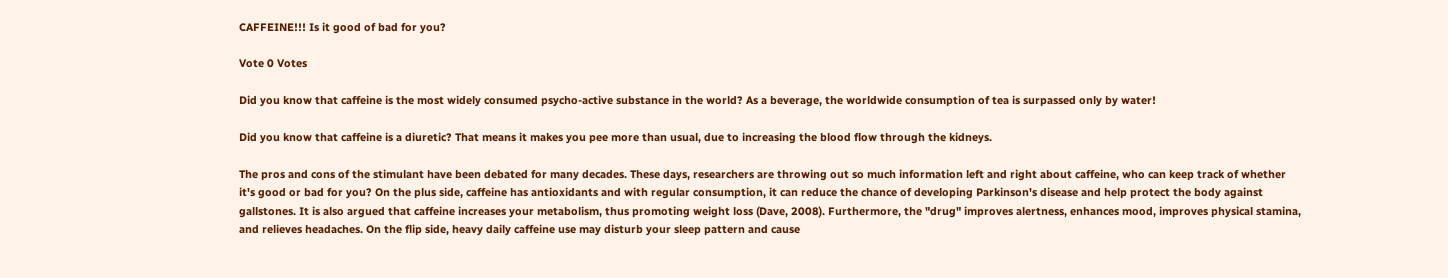CAFFEINE!!! Is it good of bad for you?

Vote 0 Votes

Did you know that caffeine is the most widely consumed psycho-active substance in the world? As a beverage, the worldwide consumption of tea is surpassed only by water!

Did you know that caffeine is a diuretic? That means it makes you pee more than usual, due to increasing the blood flow through the kidneys.

The pros and cons of the stimulant have been debated for many decades. These days, researchers are throwing out so much information left and right about caffeine, who can keep track of whether it's good or bad for you? On the plus side, caffeine has antioxidants and with regular consumption, it can reduce the chance of developing Parkinson's disease and help protect the body against gallstones. It is also argued that caffeine increases your metabolism, thus promoting weight loss (Dave, 2008). Furthermore, the "drug" improves alertness, enhances mood, improves physical stamina, and relieves headaches. On the flip side, heavy daily caffeine use may disturb your sleep pattern and cause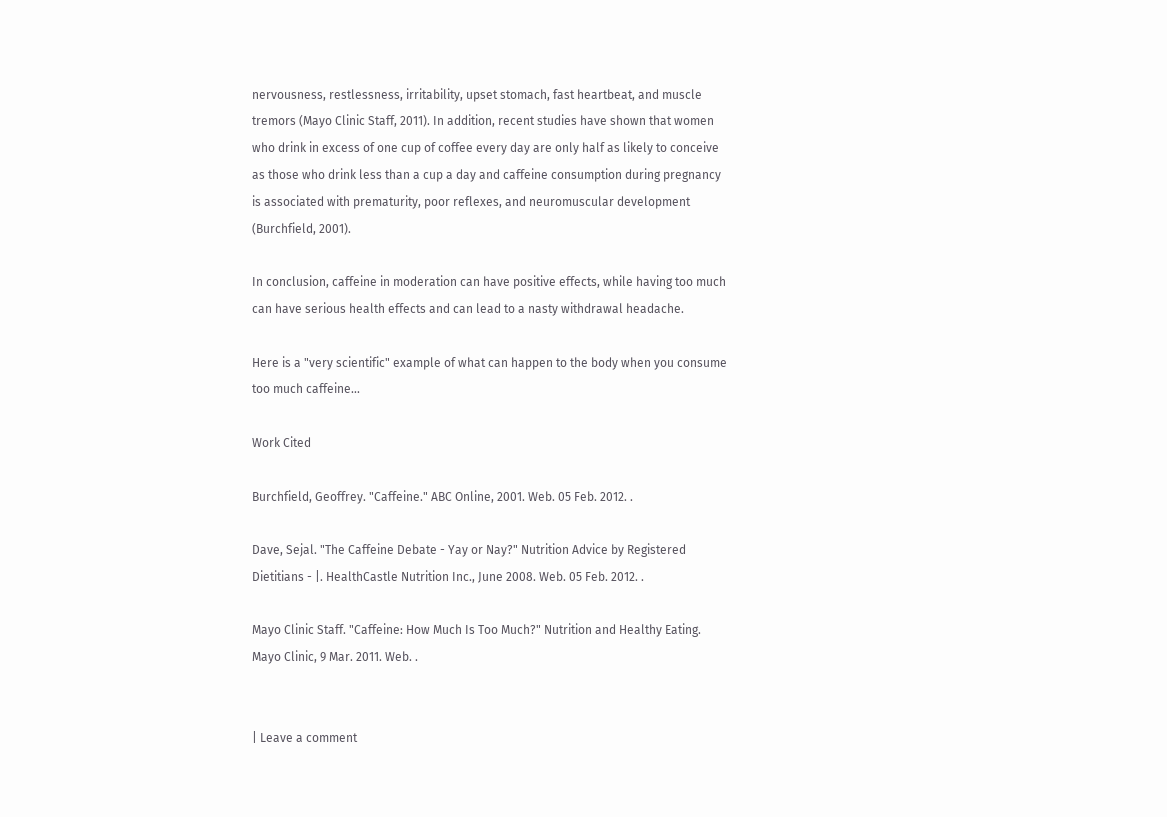nervousness, restlessness, irritability, upset stomach, fast heartbeat, and muscle tremors (Mayo Clinic Staff, 2011). In addition, recent studies have shown that women who drink in excess of one cup of coffee every day are only half as likely to conceive as those who drink less than a cup a day and caffeine consumption during pregnancy is associated with prematurity, poor reflexes, and neuromuscular development (Burchfield, 2001).

In conclusion, caffeine in moderation can have positive effects, while having too much can have serious health effects and can lead to a nasty withdrawal headache.

Here is a "very scientific" example of what can happen to the body when you consume too much caffeine...

Work Cited

Burchfield, Geoffrey. "Caffeine." ABC Online, 2001. Web. 05 Feb. 2012. .

Dave, Sejal. "The Caffeine Debate - Yay or Nay?" Nutrition Advice by Registered Dietitians - |. HealthCastle Nutrition Inc., June 2008. Web. 05 Feb. 2012. .

Mayo Clinic Staff. "Caffeine: How Much Is Too Much?" Nutrition and Healthy Eating. Mayo Clinic, 9 Mar. 2011. Web. .


| Leave a comment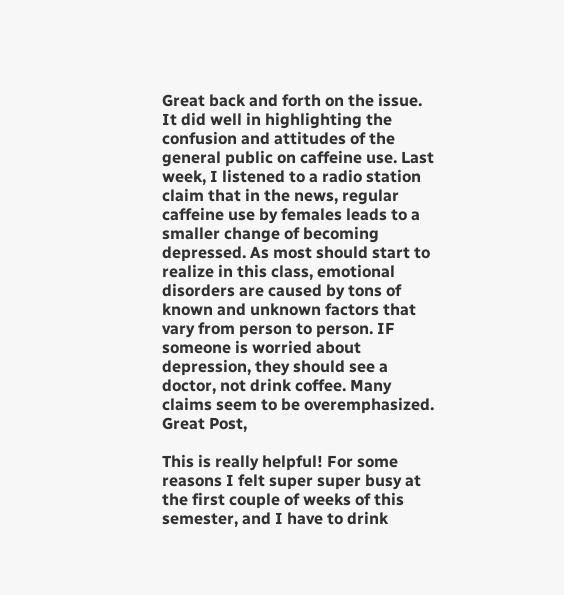Great back and forth on the issue. It did well in highlighting the confusion and attitudes of the general public on caffeine use. Last week, I listened to a radio station claim that in the news, regular caffeine use by females leads to a smaller change of becoming depressed. As most should start to realize in this class, emotional disorders are caused by tons of known and unknown factors that vary from person to person. IF someone is worried about depression, they should see a doctor, not drink coffee. Many claims seem to be overemphasized. Great Post,

This is really helpful! For some reasons I felt super super busy at the first couple of weeks of this semester, and I have to drink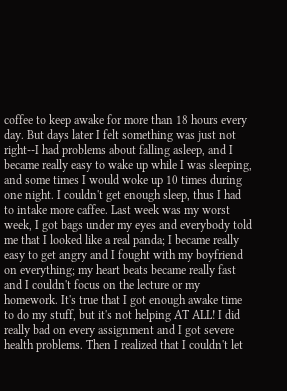coffee to keep awake for more than 18 hours every day. But days later I felt something was just not right--I had problems about falling asleep, and I became really easy to wake up while I was sleeping, and some times I would woke up 10 times during one night. I couldn't get enough sleep, thus I had to intake more caffee. Last week was my worst week, I got bags under my eyes and everybody told me that I looked like a real panda; I became really easy to get angry and I fought with my boyfriend on everything; my heart beats became really fast and I couldn't focus on the lecture or my homework. It's true that I got enough awake time to do my stuff, but it's not helping AT ALL! I did really bad on every assignment and I got severe health problems. Then I realized that I couldn't let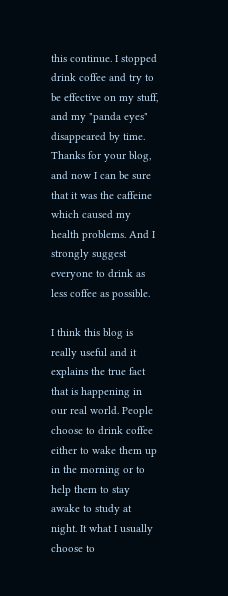this continue. I stopped drink coffee and try to be effective on my stuff, and my "panda eyes" disappeared by time. Thanks for your blog, and now I can be sure that it was the caffeine which caused my health problems. And I strongly suggest everyone to drink as less coffee as possible.

I think this blog is really useful and it explains the true fact that is happening in our real world. People choose to drink coffee either to wake them up in the morning or to help them to stay awake to study at night. It what I usually choose to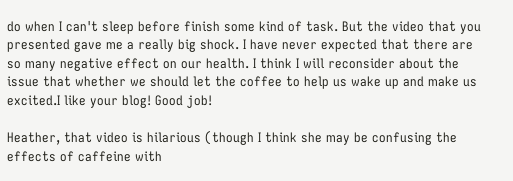do when I can't sleep before finish some kind of task. But the video that you presented gave me a really big shock. I have never expected that there are so many negative effect on our health. I think I will reconsider about the issue that whether we should let the coffee to help us wake up and make us excited.I like your blog! Good job!

Heather, that video is hilarious (though I think she may be confusing the effects of caffeine with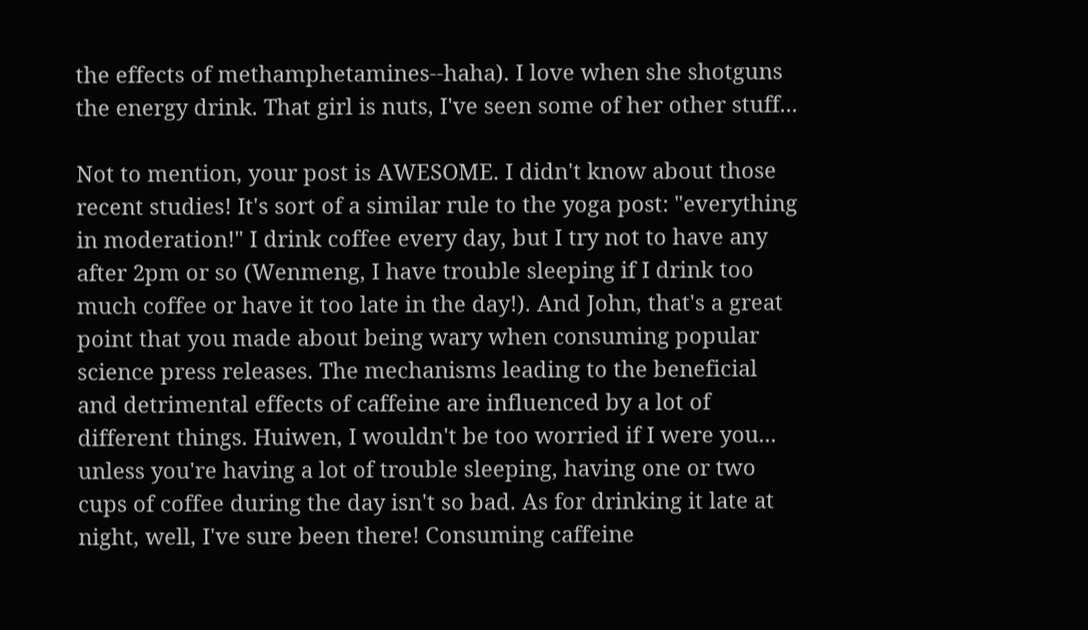the effects of methamphetamines--haha). I love when she shotguns the energy drink. That girl is nuts, I've seen some of her other stuff...

Not to mention, your post is AWESOME. I didn't know about those recent studies! It's sort of a similar rule to the yoga post: "everything in moderation!" I drink coffee every day, but I try not to have any after 2pm or so (Wenmeng, I have trouble sleeping if I drink too much coffee or have it too late in the day!). And John, that's a great point that you made about being wary when consuming popular science press releases. The mechanisms leading to the beneficial and detrimental effects of caffeine are influenced by a lot of different things. Huiwen, I wouldn't be too worried if I were you... unless you're having a lot of trouble sleeping, having one or two cups of coffee during the day isn't so bad. As for drinking it late at night, well, I've sure been there! Consuming caffeine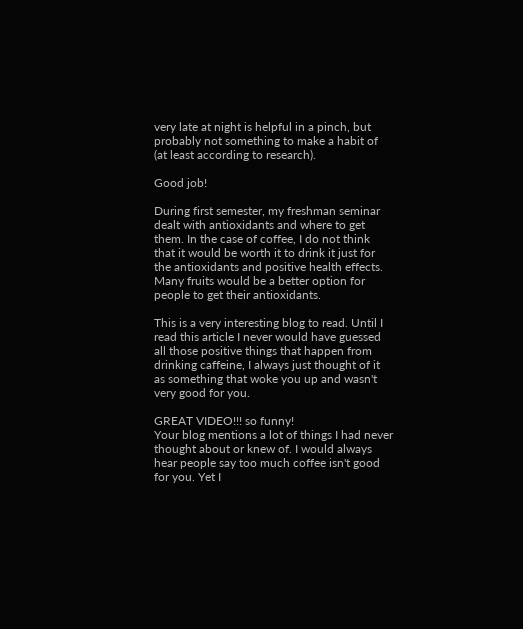very late at night is helpful in a pinch, but probably not something to make a habit of (at least according to research).

Good job!

During first semester, my freshman seminar dealt with antioxidants and where to get them. In the case of coffee, I do not think that it would be worth it to drink it just for the antioxidants and positive health effects. Many fruits would be a better option for people to get their antioxidants.

This is a very interesting blog to read. Until I read this article I never would have guessed all those positive things that happen from drinking caffeine, I always just thought of it as something that woke you up and wasn't very good for you.

GREAT VIDEO!!! so funny!
Your blog mentions a lot of things I had never thought about or knew of. I would always hear people say too much coffee isn't good for you. Yet I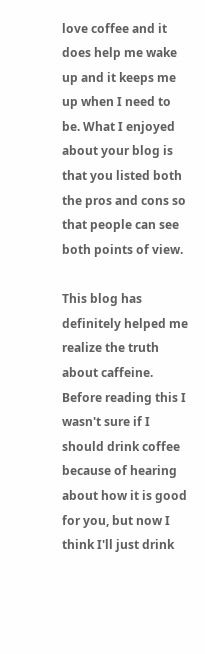love coffee and it does help me wake up and it keeps me up when I need to be. What I enjoyed about your blog is that you listed both the pros and cons so that people can see both points of view.

This blog has definitely helped me realize the truth about caffeine. Before reading this I wasn't sure if I should drink coffee because of hearing about how it is good for you, but now I think I'll just drink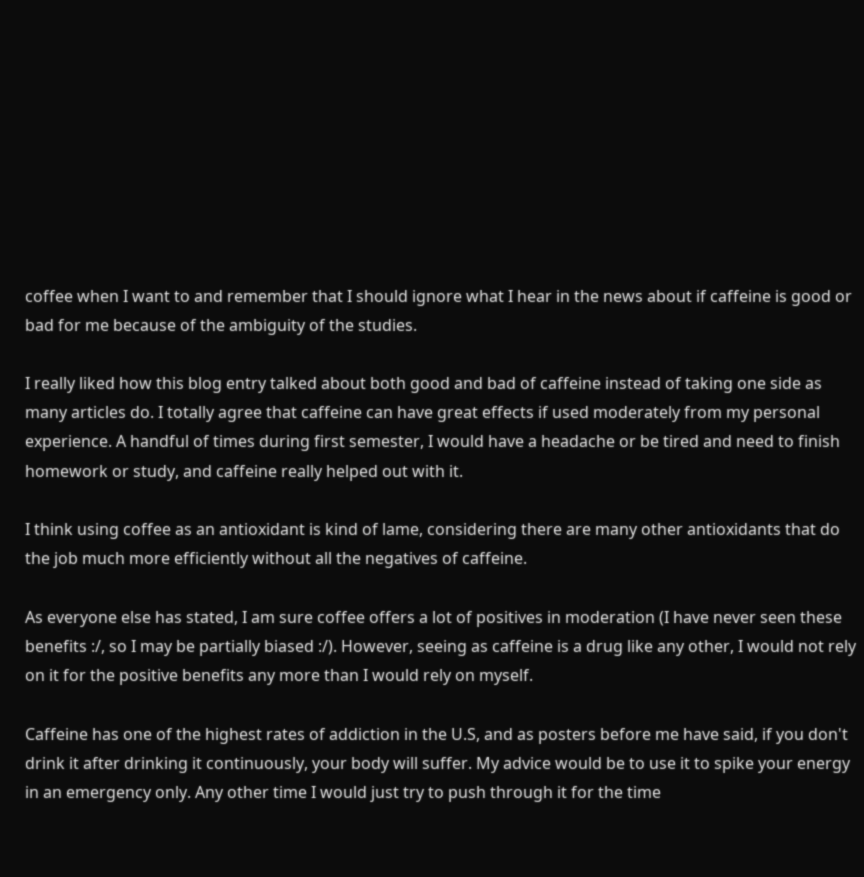coffee when I want to and remember that I should ignore what I hear in the news about if caffeine is good or bad for me because of the ambiguity of the studies.

I really liked how this blog entry talked about both good and bad of caffeine instead of taking one side as many articles do. I totally agree that caffeine can have great effects if used moderately from my personal experience. A handful of times during first semester, I would have a headache or be tired and need to finish homework or study, and caffeine really helped out with it.

I think using coffee as an antioxidant is kind of lame, considering there are many other antioxidants that do the job much more efficiently without all the negatives of caffeine.

As everyone else has stated, I am sure coffee offers a lot of positives in moderation (I have never seen these benefits :/, so I may be partially biased :/). However, seeing as caffeine is a drug like any other, I would not rely on it for the positive benefits any more than I would rely on myself.

Caffeine has one of the highest rates of addiction in the U.S, and as posters before me have said, if you don't drink it after drinking it continuously, your body will suffer. My advice would be to use it to spike your energy in an emergency only. Any other time I would just try to push through it for the time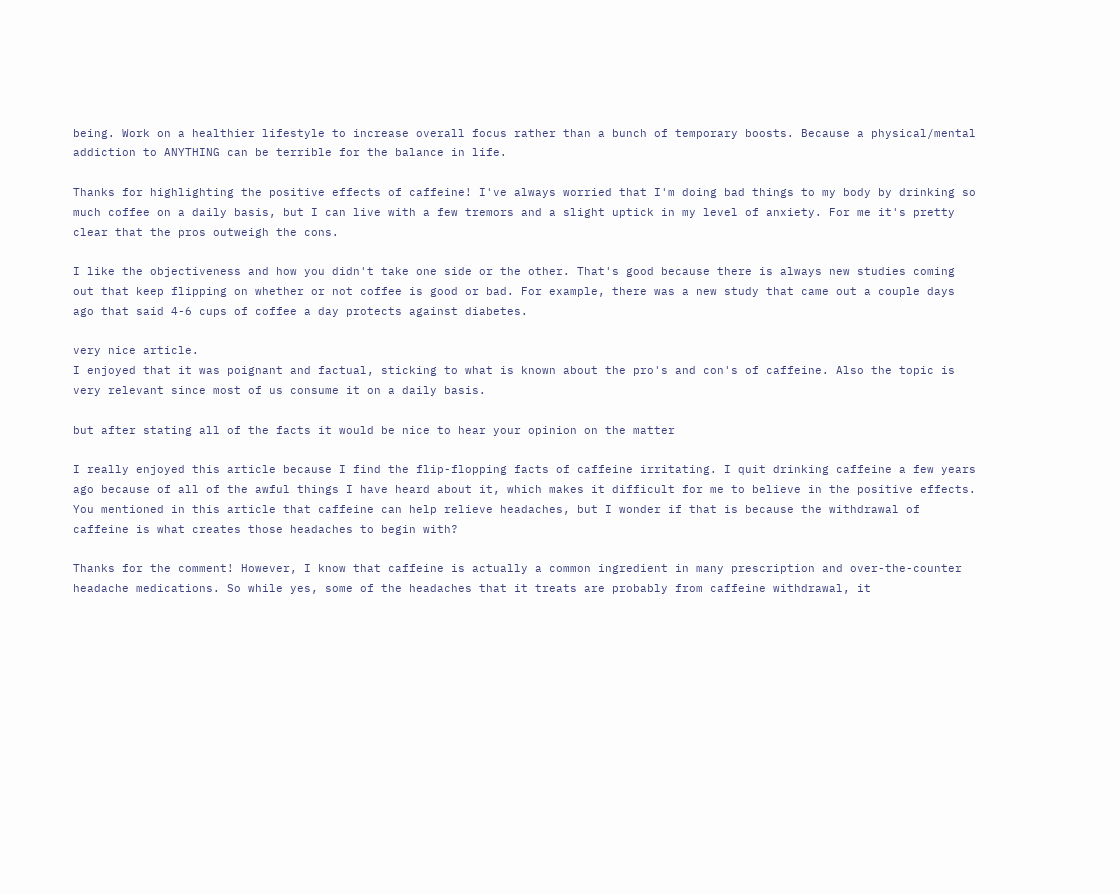being. Work on a healthier lifestyle to increase overall focus rather than a bunch of temporary boosts. Because a physical/mental addiction to ANYTHING can be terrible for the balance in life.

Thanks for highlighting the positive effects of caffeine! I've always worried that I'm doing bad things to my body by drinking so much coffee on a daily basis, but I can live with a few tremors and a slight uptick in my level of anxiety. For me it's pretty clear that the pros outweigh the cons.

I like the objectiveness and how you didn't take one side or the other. That's good because there is always new studies coming out that keep flipping on whether or not coffee is good or bad. For example, there was a new study that came out a couple days ago that said 4-6 cups of coffee a day protects against diabetes.

very nice article.
I enjoyed that it was poignant and factual, sticking to what is known about the pro's and con's of caffeine. Also the topic is very relevant since most of us consume it on a daily basis.

but after stating all of the facts it would be nice to hear your opinion on the matter

I really enjoyed this article because I find the flip-flopping facts of caffeine irritating. I quit drinking caffeine a few years ago because of all of the awful things I have heard about it, which makes it difficult for me to believe in the positive effects. You mentioned in this article that caffeine can help relieve headaches, but I wonder if that is because the withdrawal of caffeine is what creates those headaches to begin with?

Thanks for the comment! However, I know that caffeine is actually a common ingredient in many prescription and over-the-counter headache medications. So while yes, some of the headaches that it treats are probably from caffeine withdrawal, it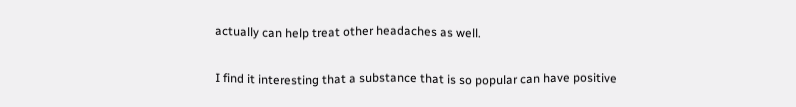actually can help treat other headaches as well.

I find it interesting that a substance that is so popular can have positive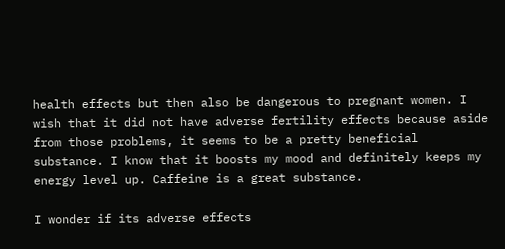health effects but then also be dangerous to pregnant women. I wish that it did not have adverse fertility effects because aside from those problems, it seems to be a pretty beneficial substance. I know that it boosts my mood and definitely keeps my energy level up. Caffeine is a great substance.

I wonder if its adverse effects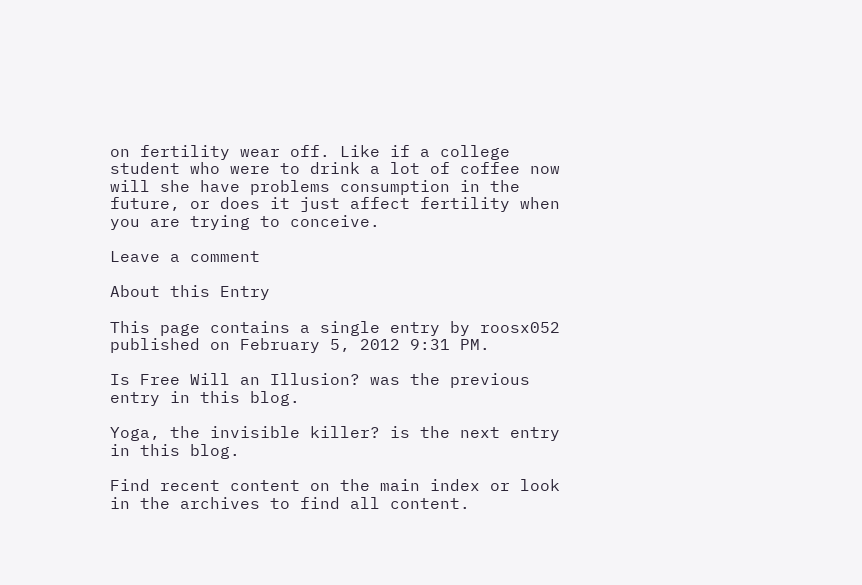on fertility wear off. Like if a college student who were to drink a lot of coffee now will she have problems consumption in the future, or does it just affect fertility when you are trying to conceive.

Leave a comment

About this Entry

This page contains a single entry by roosx052 published on February 5, 2012 9:31 PM.

Is Free Will an Illusion? was the previous entry in this blog.

Yoga, the invisible killer? is the next entry in this blog.

Find recent content on the main index or look in the archives to find all content.